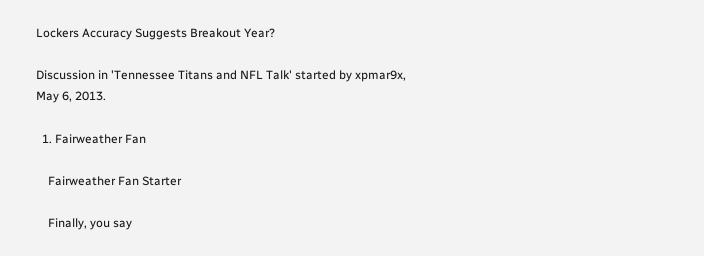Lockers Accuracy Suggests Breakout Year?

Discussion in 'Tennessee Titans and NFL Talk' started by xpmar9x, May 6, 2013.

  1. Fairweather Fan

    Fairweather Fan Starter

    Finally, you say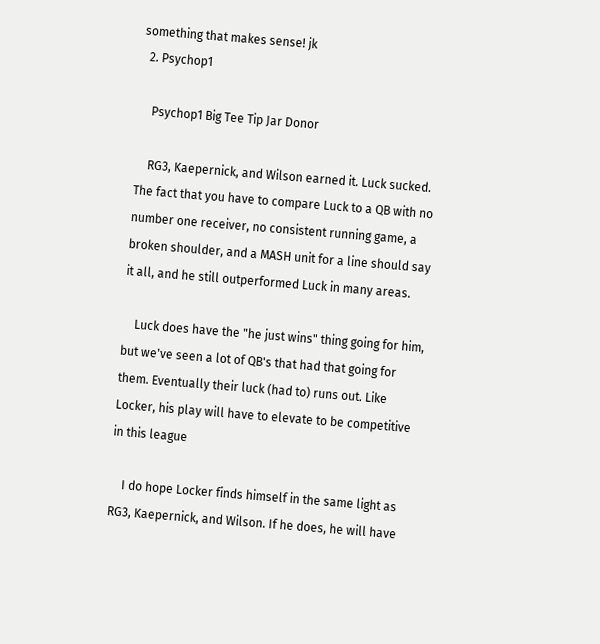something that makes sense! jk
  2. Psychop1

    Psychop1 Big Tee Tip Jar Donor

    RG3, Kaepernick, and Wilson earned it. Luck sucked. The fact that you have to compare Luck to a QB with no number one receiver, no consistent running game, a broken shoulder, and a MASH unit for a line should say it all, and he still outperformed Luck in many areas.

    Luck does have the "he just wins" thing going for him, but we've seen a lot of QB's that had that going for them. Eventually their luck (had to) runs out. Like Locker, his play will have to elevate to be competitive in this league

    I do hope Locker finds himself in the same light as RG3, Kaepernick, and Wilson. If he does, he will have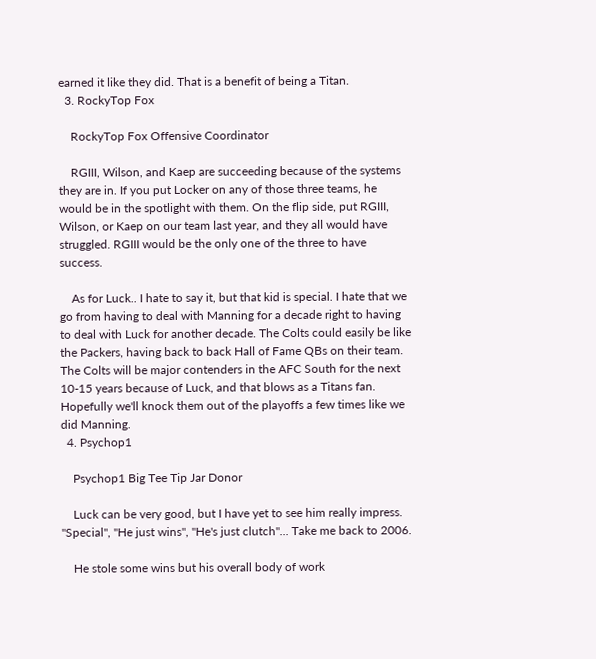earned it like they did. That is a benefit of being a Titan.
  3. RockyTop Fox

    RockyTop Fox Offensive Coordinator

    RGIII, Wilson, and Kaep are succeeding because of the systems they are in. If you put Locker on any of those three teams, he would be in the spotlight with them. On the flip side, put RGIII, Wilson, or Kaep on our team last year, and they all would have struggled. RGIII would be the only one of the three to have success.

    As for Luck.. I hate to say it, but that kid is special. I hate that we go from having to deal with Manning for a decade right to having to deal with Luck for another decade. The Colts could easily be like the Packers, having back to back Hall of Fame QBs on their team. The Colts will be major contenders in the AFC South for the next 10-15 years because of Luck, and that blows as a Titans fan. Hopefully we'll knock them out of the playoffs a few times like we did Manning.
  4. Psychop1

    Psychop1 Big Tee Tip Jar Donor

    Luck can be very good, but I have yet to see him really impress. "Special", "He just wins", "He's just clutch"... Take me back to 2006.

    He stole some wins but his overall body of work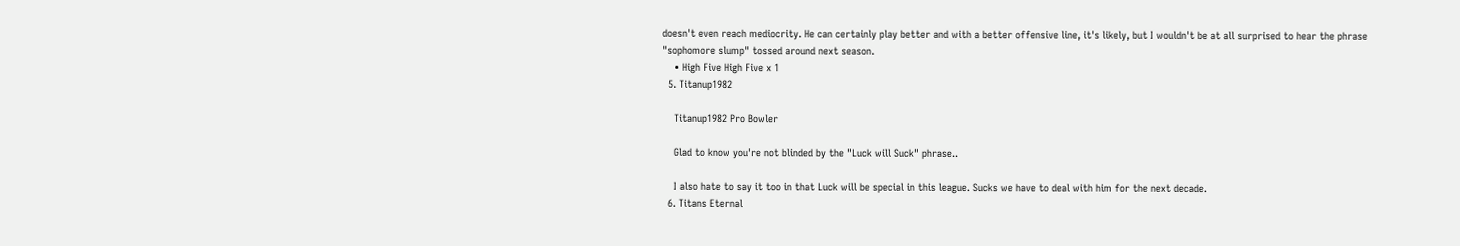doesn't even reach mediocrity. He can certainly play better and with a better offensive line, it's likely, but I wouldn't be at all surprised to hear the phrase "sophomore slump" tossed around next season.
    • High Five High Five x 1
  5. Titanup1982

    Titanup1982 Pro Bowler

    Glad to know you're not blinded by the "Luck will Suck" phrase..

    I also hate to say it too in that Luck will be special in this league. Sucks we have to deal with him for the next decade.
  6. Titans Eternal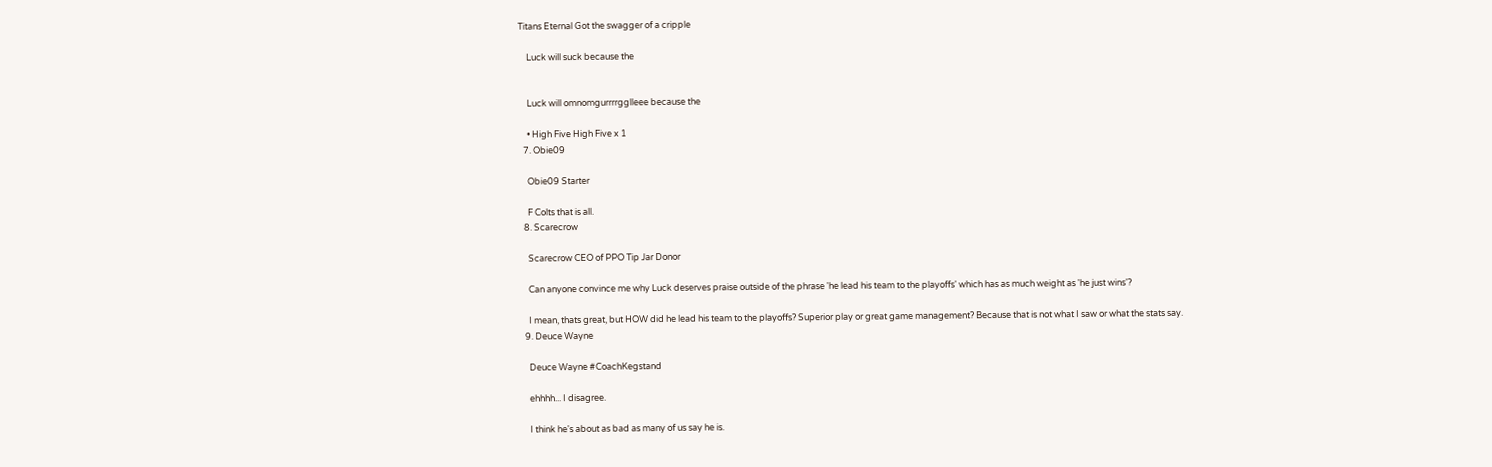Titans Eternal Got the swagger of a cripple

    Luck will suck because the


    Luck will omnomgurrrrgglleee because the

    • High Five High Five x 1
  7. Obie09

    Obie09 Starter

    F Colts that is all.
  8. Scarecrow

    Scarecrow CEO of PPO Tip Jar Donor

    Can anyone convince me why Luck deserves praise outside of the phrase 'he lead his team to the playoffs' which has as much weight as 'he just wins'?

    I mean, thats great, but HOW did he lead his team to the playoffs? Superior play or great game management? Because that is not what I saw or what the stats say.
  9. Deuce Wayne

    Deuce Wayne #CoachKegstand

    ehhhh... I disagree.

    I think he's about as bad as many of us say he is.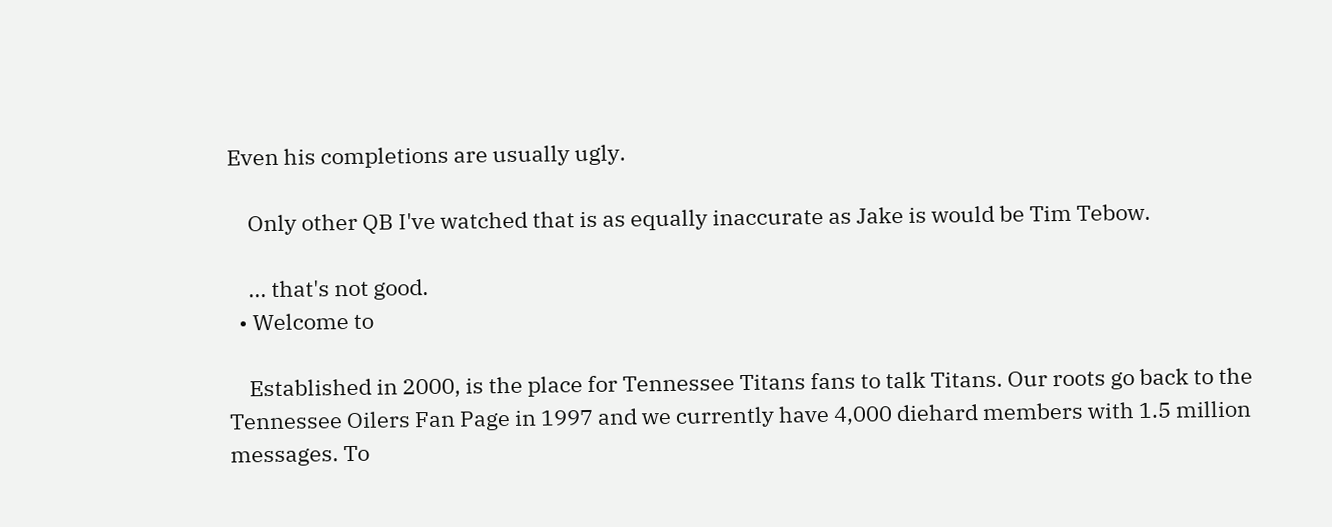Even his completions are usually ugly.

    Only other QB I've watched that is as equally inaccurate as Jake is would be Tim Tebow.

    ... that's not good.
  • Welcome to

    Established in 2000, is the place for Tennessee Titans fans to talk Titans. Our roots go back to the Tennessee Oilers Fan Page in 1997 and we currently have 4,000 diehard members with 1.5 million messages. To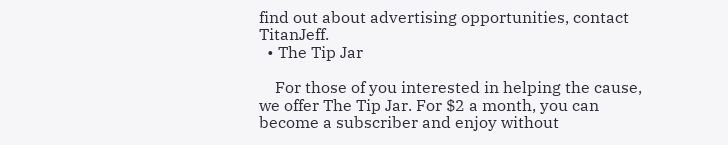find out about advertising opportunities, contact TitanJeff.
  • The Tip Jar

    For those of you interested in helping the cause, we offer The Tip Jar. For $2 a month, you can become a subscriber and enjoy without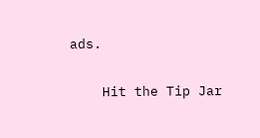ads.

    Hit the Tip Jar